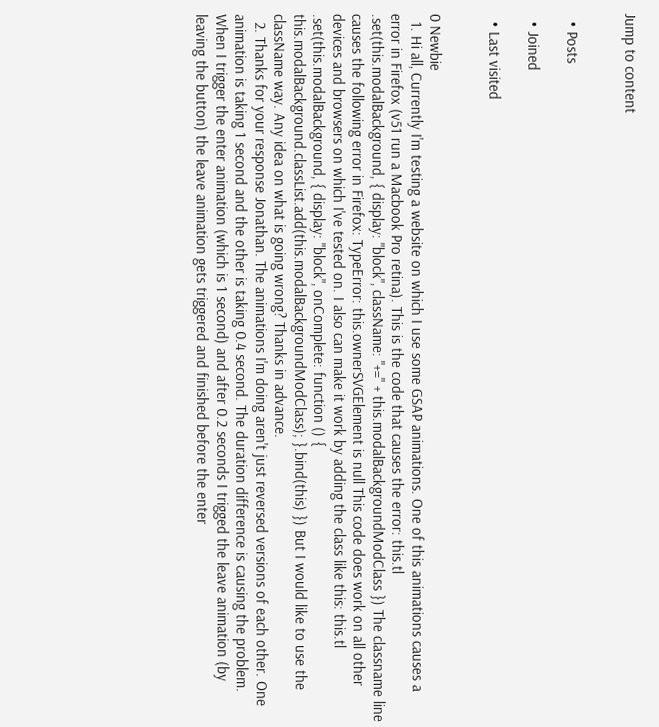Jump to content


  • Posts

  • Joined

  • Last visited


0 Newbie
  1. Hi all, Currently I'm testing a website on which I use some GSAP animations. One of this animations causes a error in Firefox (v51 run a Macbook Pro retina). This is the code that causes the error: this.tl .set(this.modalBackground, { display: "block", className: "+=" + this.modalBackgroundModClass }) The classname line causes the following error in Firefox: TypeError: this.ownerSVGElement is null This code does work on all other devices and browsers on which I've tested on. I also can make it work by adding the class like this: this.tl .set(this.modalBackground, { display: "block", onComplete: function () { this.modalBackground.classList.add(this.modalBackgroundModClass); }.bind(this) }) But I would like to use the className way. Any idea on what is going wrong? Thanks in advance.
  2. Thanks for your response Jonathan. The animations I'm doing aren't just reversed versions of each other. One animation is taking 1 second and the other is taking 0.4 second. The duration difference is causing the problem. When I trigger the enter animation (which is 1 second) and after 0.2 seconds I trigged the leave animation (by leaving the button) the leave animation gets triggered and finished before the enter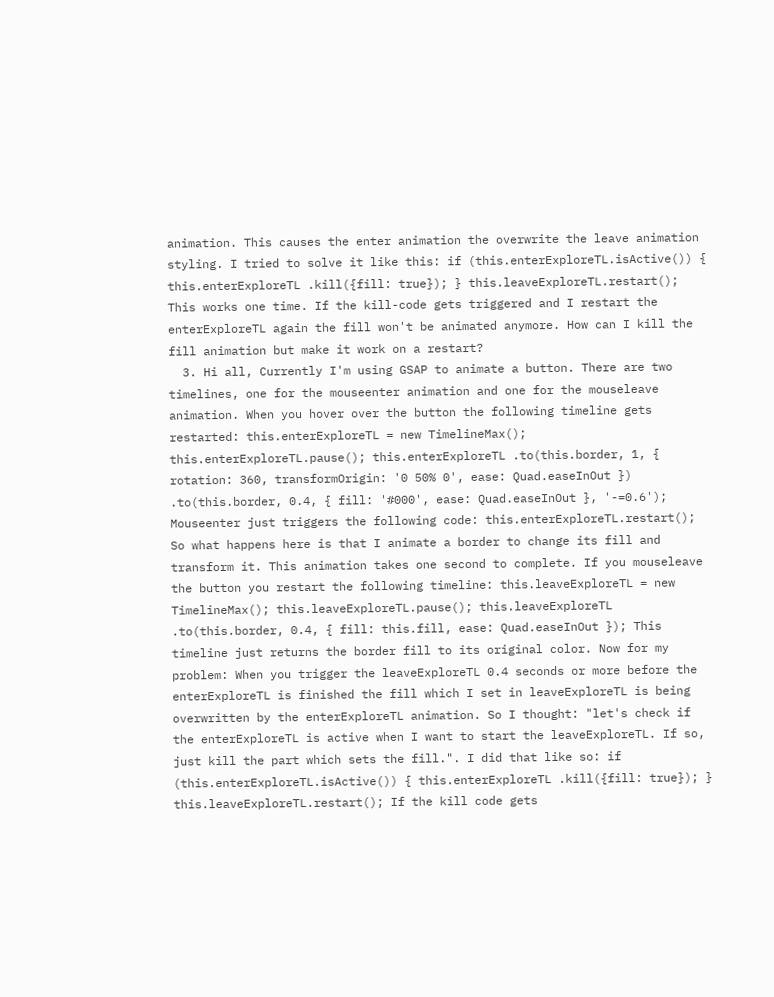animation. This causes the enter animation the overwrite the leave animation styling. I tried to solve it like this: if (this.enterExploreTL.isActive()) { this.enterExploreTL .kill({fill: true}); } this.leaveExploreTL.restart(); This works one time. If the kill-code gets triggered and I restart the enterExploreTL again the fill won't be animated anymore. How can I kill the fill animation but make it work on a restart?
  3. Hi all, Currently I'm using GSAP to animate a button. There are two timelines, one for the mouseenter animation and one for the mouseleave animation. When you hover over the button the following timeline gets restarted: this.enterExploreTL = new TimelineMax(); this.enterExploreTL.pause(); this.enterExploreTL .to(this.border, 1, { rotation: 360, transformOrigin: '0 50% 0', ease: Quad.easeInOut }) .to(this.border, 0.4, { fill: '#000', ease: Quad.easeInOut }, '-=0.6'); Mouseenter just triggers the following code: this.enterExploreTL.restart(); So what happens here is that I animate a border to change its fill and transform it. This animation takes one second to complete. If you mouseleave the button you restart the following timeline: this.leaveExploreTL = new TimelineMax(); this.leaveExploreTL.pause(); this.leaveExploreTL .to(this.border, 0.4, { fill: this.fill, ease: Quad.easeInOut }); This timeline just returns the border fill to its original color. Now for my problem: When you trigger the leaveExploreTL 0.4 seconds or more before the enterExploreTL is finished the fill which I set in leaveExploreTL is being overwritten by the enterExploreTL animation. So I thought: "let's check if the enterExploreTL is active when I want to start the leaveExploreTL. If so, just kill the part which sets the fill.". I did that like so: if (this.enterExploreTL.isActive()) { this.enterExploreTL .kill({fill: true}); } this.leaveExploreTL.restart(); If the kill code gets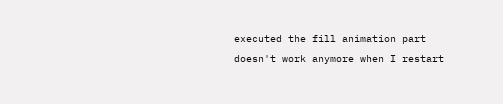executed the fill animation part doesn't work anymore when I restart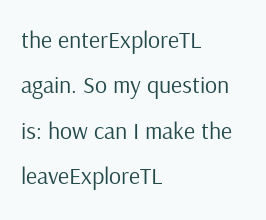the enterExploreTL again. So my question is: how can I make the leaveExploreTL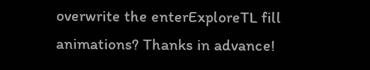overwrite the enterExploreTL fill animations? Thanks in advance!